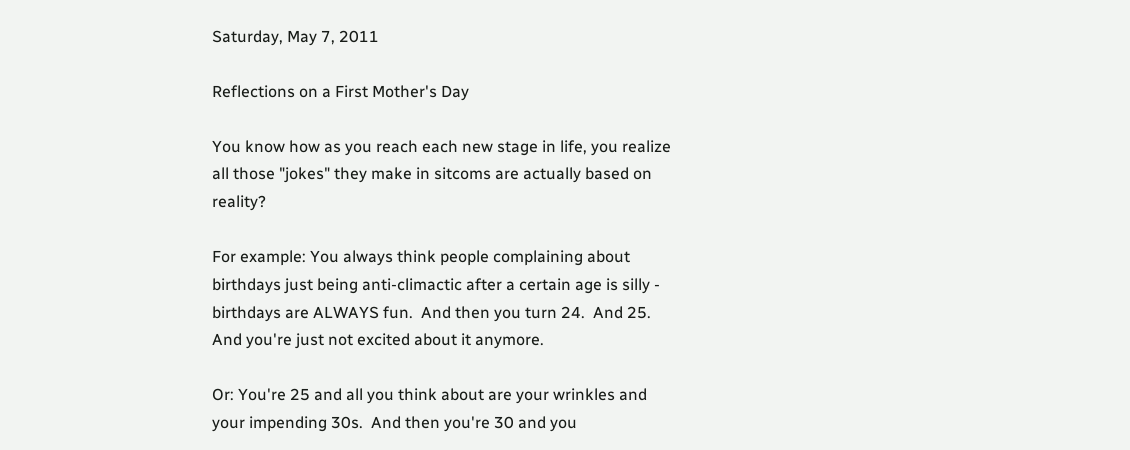Saturday, May 7, 2011

Reflections on a First Mother's Day

You know how as you reach each new stage in life, you realize all those "jokes" they make in sitcoms are actually based on reality?

For example: You always think people complaining about birthdays just being anti-climactic after a certain age is silly - birthdays are ALWAYS fun.  And then you turn 24.  And 25.  And you're just not excited about it anymore.

Or: You're 25 and all you think about are your wrinkles and your impending 30s.  And then you're 30 and you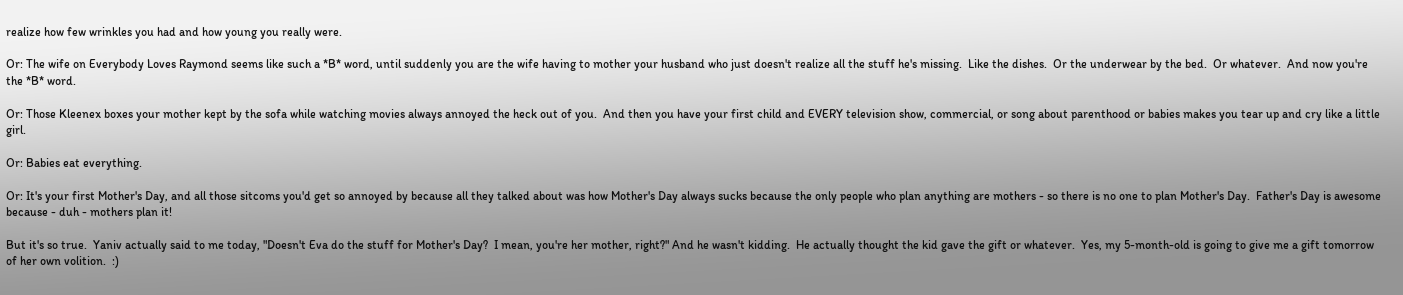realize how few wrinkles you had and how young you really were.

Or: The wife on Everybody Loves Raymond seems like such a *B* word, until suddenly you are the wife having to mother your husband who just doesn't realize all the stuff he's missing.  Like the dishes.  Or the underwear by the bed.  Or whatever.  And now you're the *B* word.

Or: Those Kleenex boxes your mother kept by the sofa while watching movies always annoyed the heck out of you.  And then you have your first child and EVERY television show, commercial, or song about parenthood or babies makes you tear up and cry like a little girl.

Or: Babies eat everything.

Or: It's your first Mother's Day, and all those sitcoms you'd get so annoyed by because all they talked about was how Mother's Day always sucks because the only people who plan anything are mothers - so there is no one to plan Mother's Day.  Father's Day is awesome because - duh - mothers plan it!

But it's so true.  Yaniv actually said to me today, "Doesn't Eva do the stuff for Mother's Day?  I mean, you're her mother, right?" And he wasn't kidding.  He actually thought the kid gave the gift or whatever.  Yes, my 5-month-old is going to give me a gift tomorrow of her own volition.  :)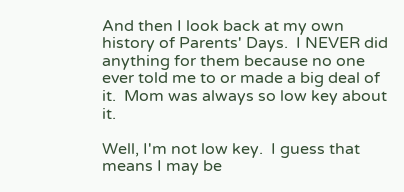And then I look back at my own history of Parents' Days.  I NEVER did anything for them because no one ever told me to or made a big deal of it.  Mom was always so low key about it.

Well, I'm not low key.  I guess that means I may be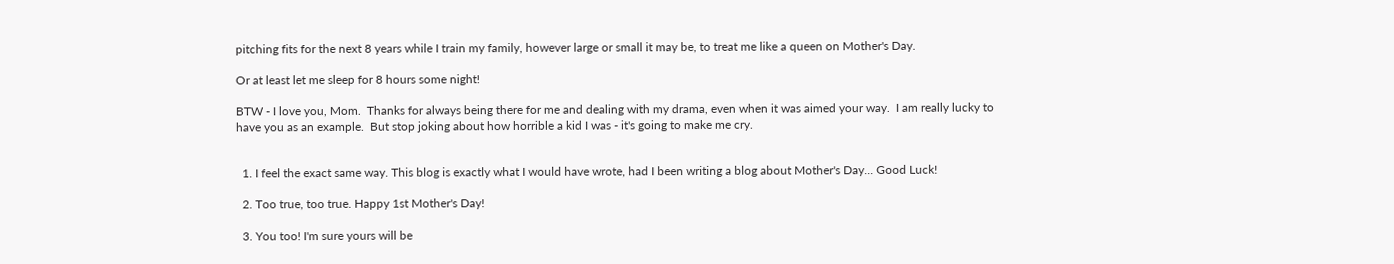pitching fits for the next 8 years while I train my family, however large or small it may be, to treat me like a queen on Mother's Day.

Or at least let me sleep for 8 hours some night!

BTW - I love you, Mom.  Thanks for always being there for me and dealing with my drama, even when it was aimed your way.  I am really lucky to have you as an example.  But stop joking about how horrible a kid I was - it's going to make me cry.


  1. I feel the exact same way. This blog is exactly what I would have wrote, had I been writing a blog about Mother's Day... Good Luck!

  2. Too true, too true. Happy 1st Mother's Day!

  3. You too! I'm sure yours will be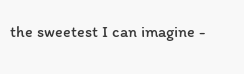the sweetest I can imagine -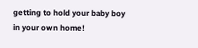getting to hold your baby boy in your own home!